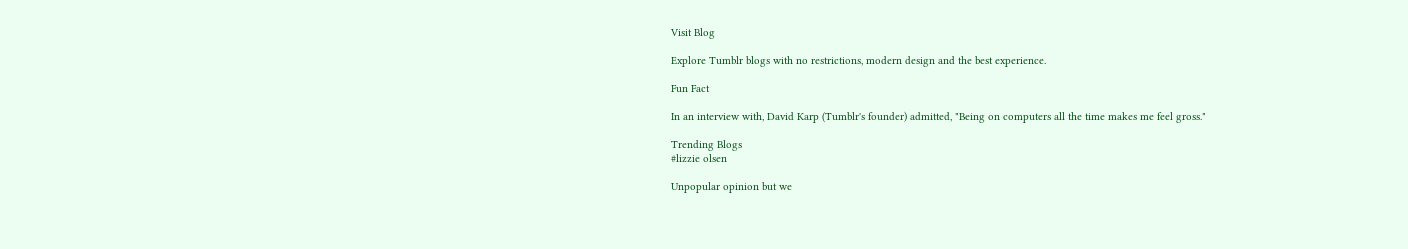Visit Blog

Explore Tumblr blogs with no restrictions, modern design and the best experience.

Fun Fact

In an interview with, David Karp (Tumblr's founder) admitted, "Being on computers all the time makes me feel gross."

Trending Blogs
#lizzie olsen

Unpopular opinion but we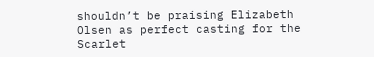shouldn’t be praising Elizabeth Olsen as perfect casting for the Scarlet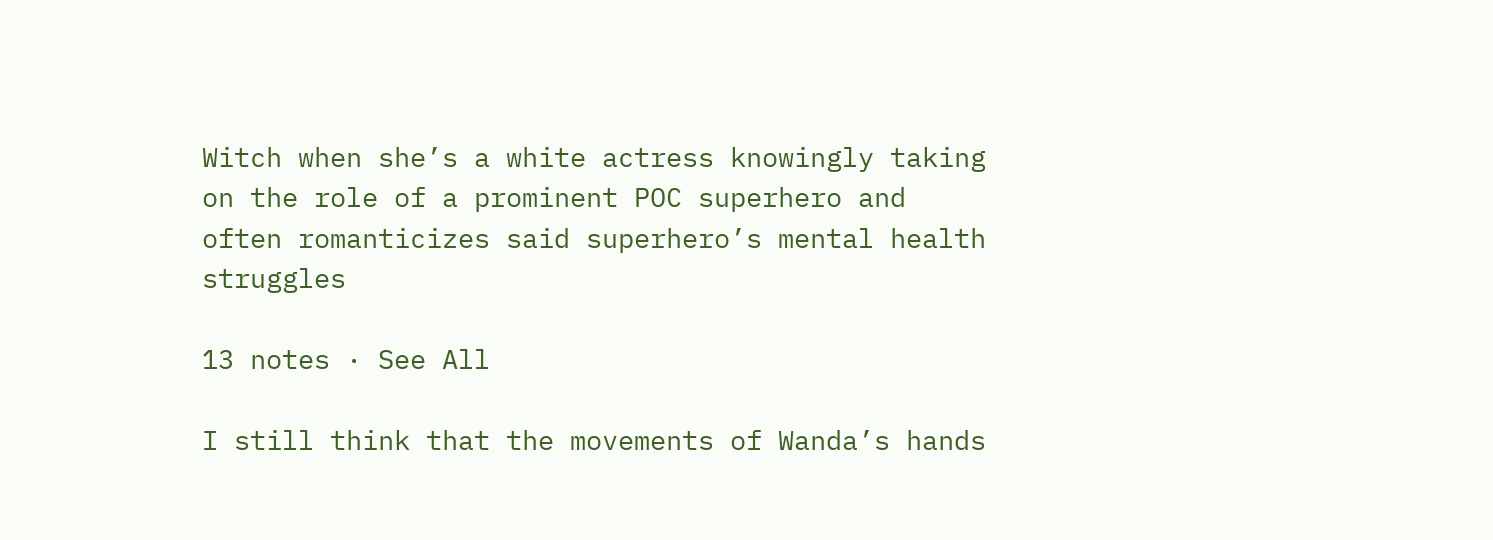Witch when she’s a white actress knowingly taking on the role of a prominent POC superhero and often romanticizes said superhero’s mental health struggles

13 notes · See All

I still think that the movements of Wanda’s hands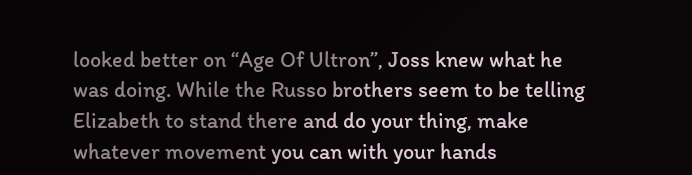looked better on “Age Of Ultron”, Joss knew what he was doing. While the Russo brothers seem to be telling Elizabeth to stand there and do your thing, make whatever movement you can with your hands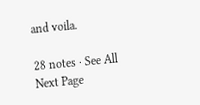and voila.

28 notes · See All
Next Page